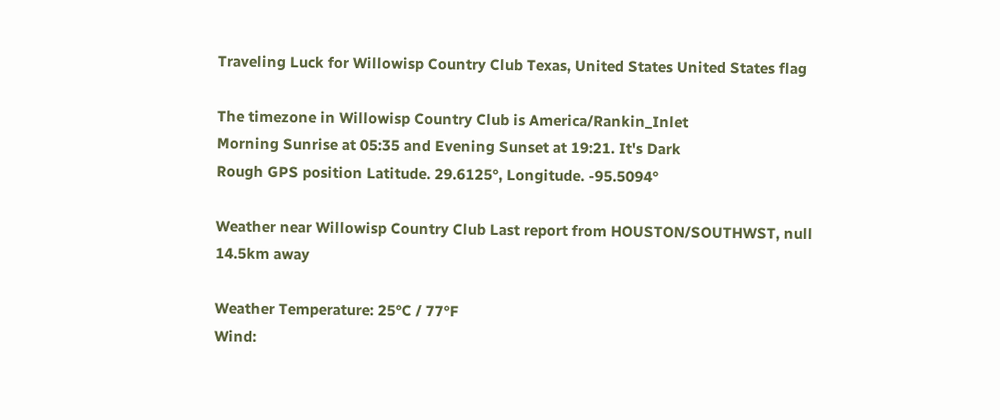Traveling Luck for Willowisp Country Club Texas, United States United States flag

The timezone in Willowisp Country Club is America/Rankin_Inlet
Morning Sunrise at 05:35 and Evening Sunset at 19:21. It's Dark
Rough GPS position Latitude. 29.6125°, Longitude. -95.5094°

Weather near Willowisp Country Club Last report from HOUSTON/SOUTHWST, null 14.5km away

Weather Temperature: 25°C / 77°F
Wind: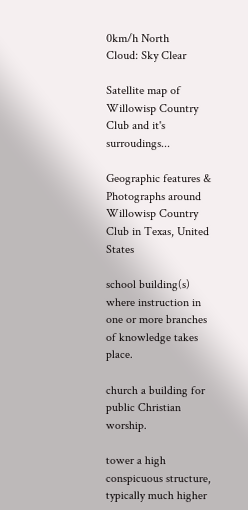0km/h North
Cloud: Sky Clear

Satellite map of Willowisp Country Club and it's surroudings...

Geographic features & Photographs around Willowisp Country Club in Texas, United States

school building(s) where instruction in one or more branches of knowledge takes place.

church a building for public Christian worship.

tower a high conspicuous structure, typically much higher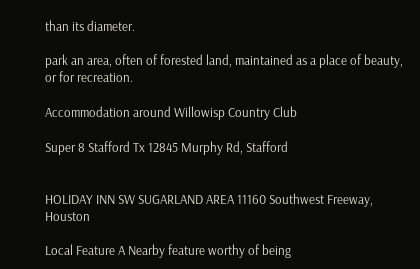than its diameter.

park an area, often of forested land, maintained as a place of beauty, or for recreation.

Accommodation around Willowisp Country Club

Super 8 Stafford Tx 12845 Murphy Rd, Stafford


HOLIDAY INN SW SUGARLAND AREA 11160 Southwest Freeway, Houston

Local Feature A Nearby feature worthy of being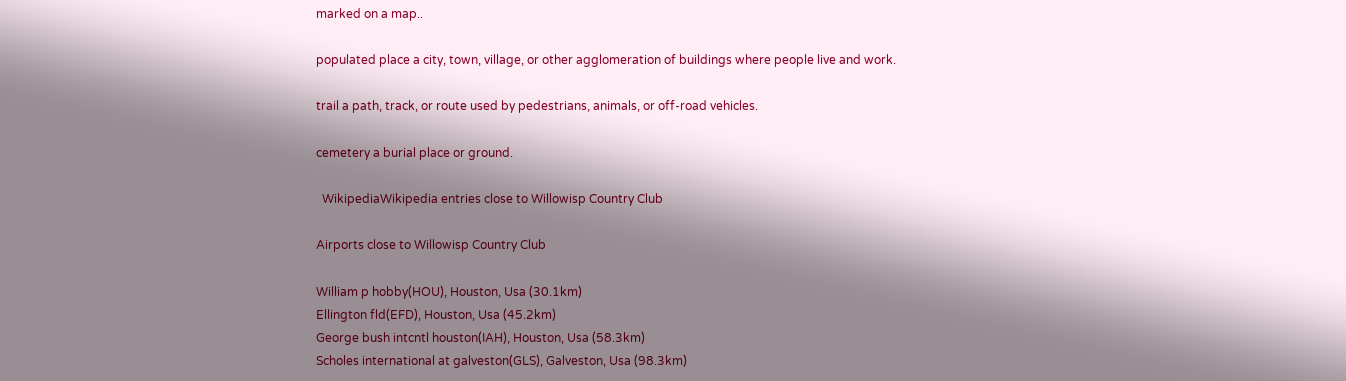marked on a map..

populated place a city, town, village, or other agglomeration of buildings where people live and work.

trail a path, track, or route used by pedestrians, animals, or off-road vehicles.

cemetery a burial place or ground.

  WikipediaWikipedia entries close to Willowisp Country Club

Airports close to Willowisp Country Club

William p hobby(HOU), Houston, Usa (30.1km)
Ellington fld(EFD), Houston, Usa (45.2km)
George bush intcntl houston(IAH), Houston, Usa (58.3km)
Scholes international at galveston(GLS), Galveston, Usa (98.3km)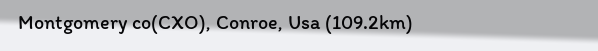Montgomery co(CXO), Conroe, Usa (109.2km)